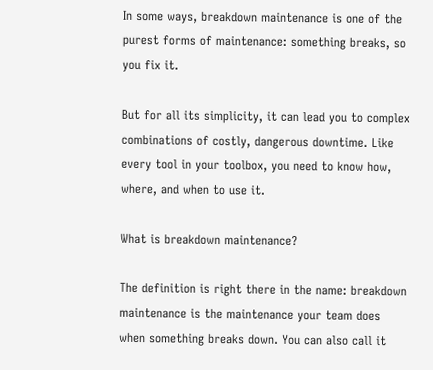In some ways, breakdown maintenance is one of the purest forms of maintenance: something breaks, so you fix it.

But for all its simplicity, it can lead you to complex combinations of costly, dangerous downtime. Like every tool in your toolbox, you need to know how, where, and when to use it.

What is breakdown maintenance?

The definition is right there in the name: breakdown maintenance is the maintenance your team does when something breaks down. You can also call it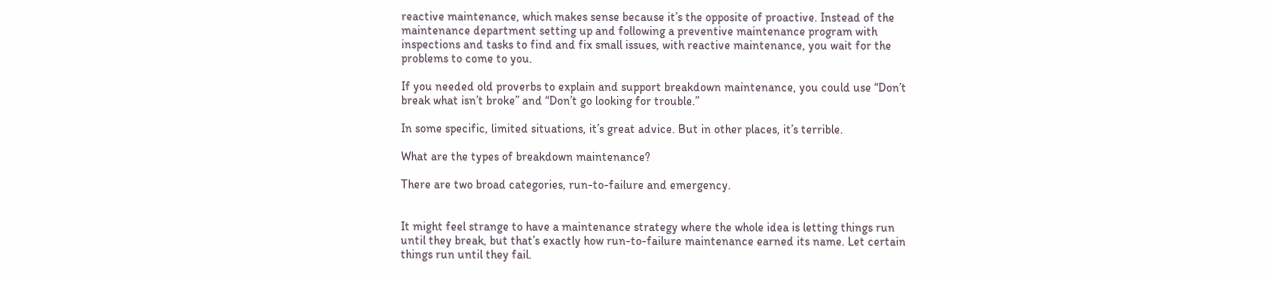reactive maintenance, which makes sense because it’s the opposite of proactive. Instead of the maintenance department setting up and following a preventive maintenance program with inspections and tasks to find and fix small issues, with reactive maintenance, you wait for the problems to come to you.

If you needed old proverbs to explain and support breakdown maintenance, you could use “Don’t break what isn’t broke” and “Don’t go looking for trouble.”

In some specific, limited situations, it’s great advice. But in other places, it’s terrible.

What are the types of breakdown maintenance?

There are two broad categories, run-to-failure and emergency.


It might feel strange to have a maintenance strategy where the whole idea is letting things run until they break, but that’s exactly how run-to-failure maintenance earned its name. Let certain things run until they fail.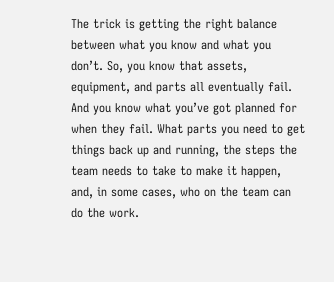The trick is getting the right balance between what you know and what you don’t. So, you know that assets, equipment, and parts all eventually fail. And you know what you’ve got planned for when they fail. What parts you need to get things back up and running, the steps the team needs to take to make it happen, and, in some cases, who on the team can do the work.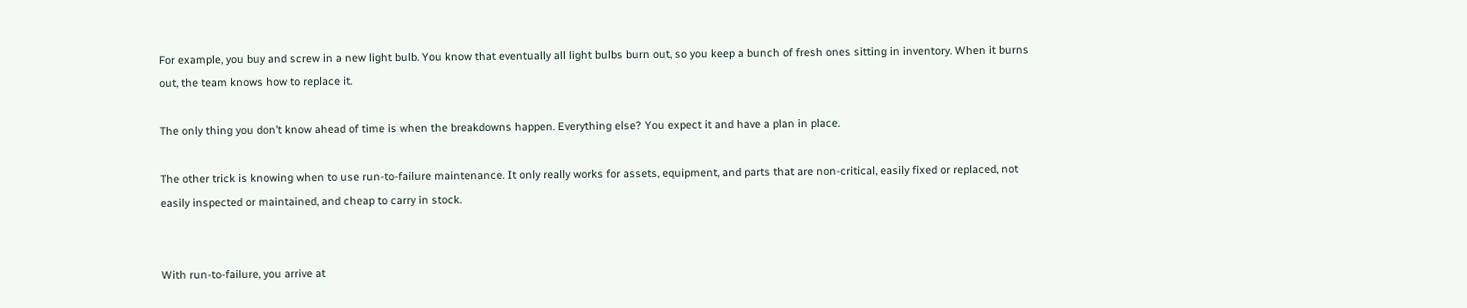For example, you buy and screw in a new light bulb. You know that eventually all light bulbs burn out, so you keep a bunch of fresh ones sitting in inventory. When it burns out, the team knows how to replace it.

The only thing you don’t know ahead of time is when the breakdowns happen. Everything else? You expect it and have a plan in place.

The other trick is knowing when to use run-to-failure maintenance. It only really works for assets, equipment, and parts that are non-critical, easily fixed or replaced, not easily inspected or maintained, and cheap to carry in stock.


With run-to-failure, you arrive at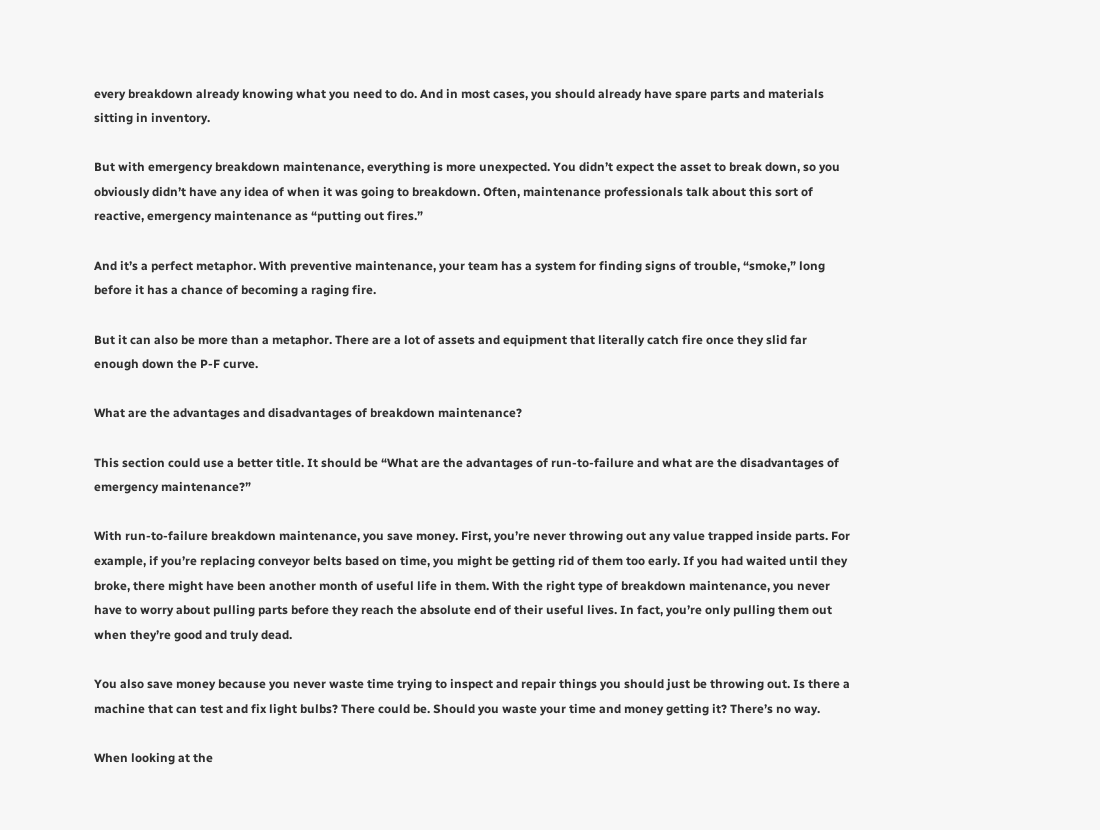every breakdown already knowing what you need to do. And in most cases, you should already have spare parts and materials sitting in inventory.

But with emergency breakdown maintenance, everything is more unexpected. You didn’t expect the asset to break down, so you obviously didn’t have any idea of when it was going to breakdown. Often, maintenance professionals talk about this sort of reactive, emergency maintenance as “putting out fires.”

And it’s a perfect metaphor. With preventive maintenance, your team has a system for finding signs of trouble, “smoke,” long before it has a chance of becoming a raging fire.

But it can also be more than a metaphor. There are a lot of assets and equipment that literally catch fire once they slid far enough down the P-F curve.

What are the advantages and disadvantages of breakdown maintenance?

This section could use a better title. It should be “What are the advantages of run-to-failure and what are the disadvantages of emergency maintenance?”

With run-to-failure breakdown maintenance, you save money. First, you’re never throwing out any value trapped inside parts. For example, if you’re replacing conveyor belts based on time, you might be getting rid of them too early. If you had waited until they broke, there might have been another month of useful life in them. With the right type of breakdown maintenance, you never have to worry about pulling parts before they reach the absolute end of their useful lives. In fact, you’re only pulling them out when they’re good and truly dead.

You also save money because you never waste time trying to inspect and repair things you should just be throwing out. Is there a machine that can test and fix light bulbs? There could be. Should you waste your time and money getting it? There’s no way.

When looking at the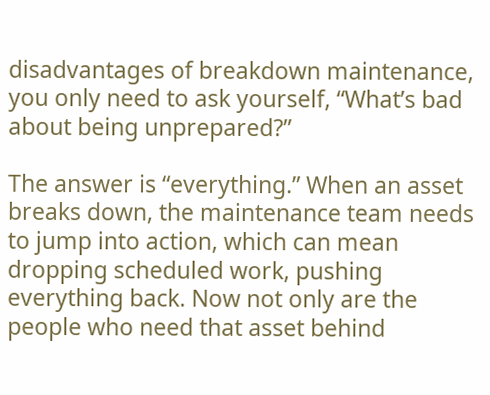disadvantages of breakdown maintenance, you only need to ask yourself, “What’s bad about being unprepared?”

The answer is “everything.” When an asset breaks down, the maintenance team needs to jump into action, which can mean dropping scheduled work, pushing everything back. Now not only are the people who need that asset behind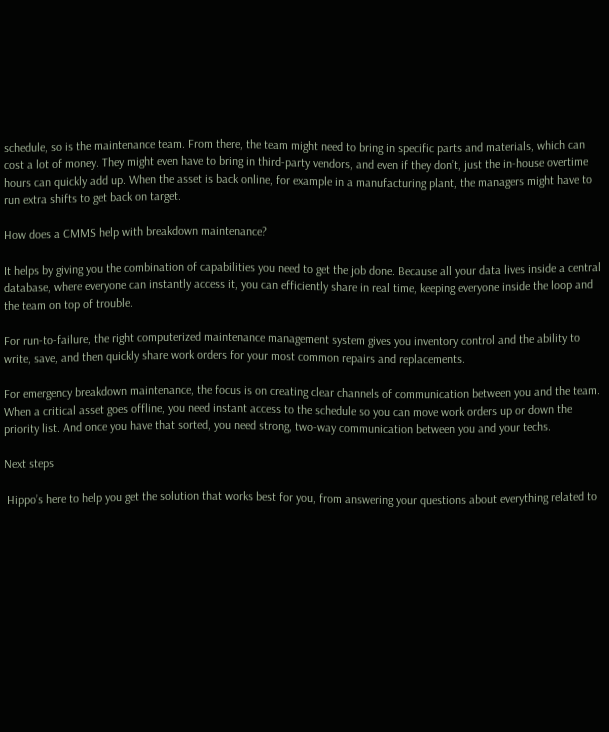schedule, so is the maintenance team. From there, the team might need to bring in specific parts and materials, which can cost a lot of money. They might even have to bring in third-party vendors, and even if they don’t, just the in-house overtime hours can quickly add up. When the asset is back online, for example in a manufacturing plant, the managers might have to run extra shifts to get back on target.

How does a CMMS help with breakdown maintenance?

It helps by giving you the combination of capabilities you need to get the job done. Because all your data lives inside a central database, where everyone can instantly access it, you can efficiently share in real time, keeping everyone inside the loop and the team on top of trouble.

For run-to-failure, the right computerized maintenance management system gives you inventory control and the ability to write, save, and then quickly share work orders for your most common repairs and replacements.

For emergency breakdown maintenance, the focus is on creating clear channels of communication between you and the team. When a critical asset goes offline, you need instant access to the schedule so you can move work orders up or down the priority list. And once you have that sorted, you need strong, two-way communication between you and your techs.

Next steps

 Hippo’s here to help you get the solution that works best for you, from answering your questions about everything related to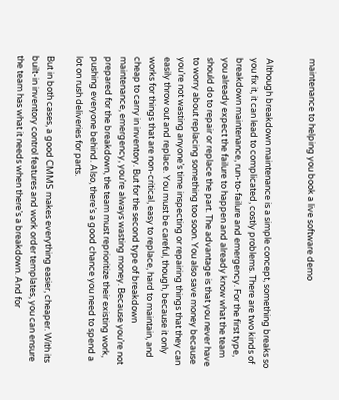maintenance to helping you book a live software demo


Although breakdown maintenance is a simple concept, something breaks so you fix it, it can lead to complicated, costly problems. There are two kinds of breakdown maintenance, run-to-failure and emergency. For the first type, you already expect the failure to happen and already know what the team should do to repair or replace the part. The advantage is that you never have to worry about replacing something too soon. You also save money because you’re not wasting anyone’s time inspecting or repairing things that they can easily throw out and replace. You must be careful, though, because it only works for things that are non-critical, easy to replace, hard to maintain, and cheap to carry in inventory. But for the second type of breakdown maintenance, emergency, you’re always wasting money. Because you’re not prepared for the breakdown, the team must reprioritize their existing work, pushing everyone behind. Also, there’s a good chance you need to spend a lot on rush deliveries for parts.

But in both cases, a good CMMS makes everything easier, cheaper. With its built-in inventory control features and work order templates, you can ensure the team has what it needs when there’s a breakdown. And for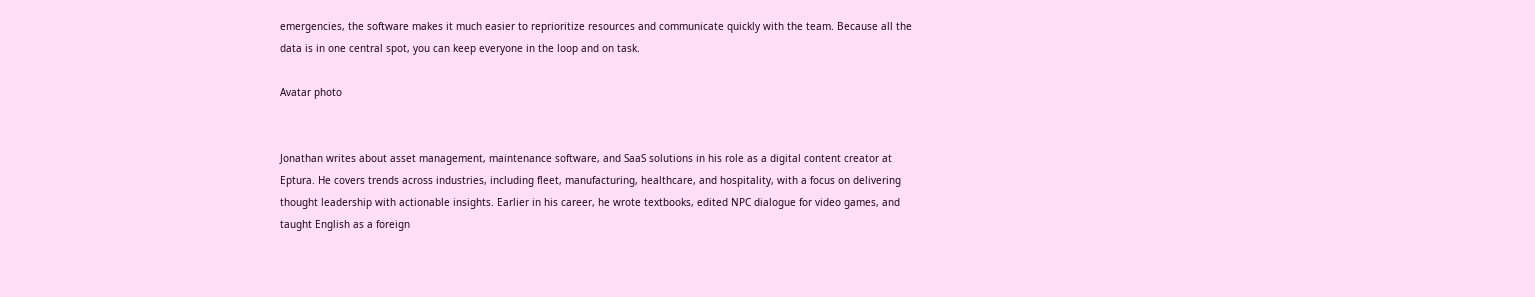emergencies, the software makes it much easier to reprioritize resources and communicate quickly with the team. Because all the data is in one central spot, you can keep everyone in the loop and on task.

Avatar photo


Jonathan writes about asset management, maintenance software, and SaaS solutions in his role as a digital content creator at Eptura. He covers trends across industries, including fleet, manufacturing, healthcare, and hospitality, with a focus on delivering thought leadership with actionable insights. Earlier in his career, he wrote textbooks, edited NPC dialogue for video games, and taught English as a foreign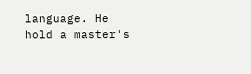language. He hold a master's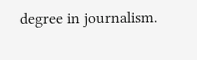degree in journalism.